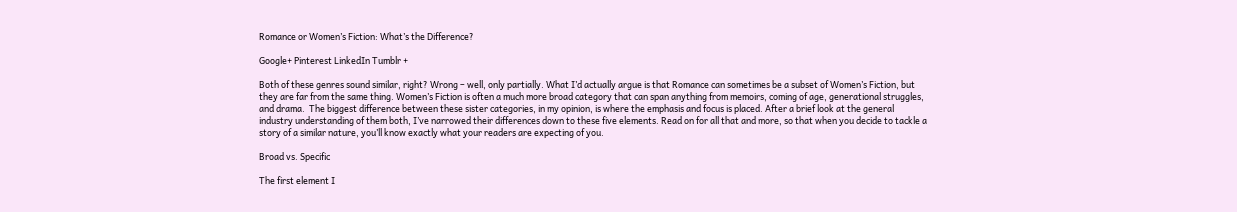Romance or Women’s Fiction: What’s the Difference?

Google+ Pinterest LinkedIn Tumblr +

Both of these genres sound similar, right? Wrong – well, only partially. What I’d actually argue is that Romance can sometimes be a subset of Women’s Fiction, but they are far from the same thing. Women’s Fiction is often a much more broad category that can span anything from memoirs, coming of age, generational struggles, and drama.  The biggest difference between these sister categories, in my opinion, is where the emphasis and focus is placed. After a brief look at the general industry understanding of them both, I’ve narrowed their differences down to these five elements. Read on for all that and more, so that when you decide to tackle a story of a similar nature, you’ll know exactly what your readers are expecting of you.

Broad vs. Specific

The first element I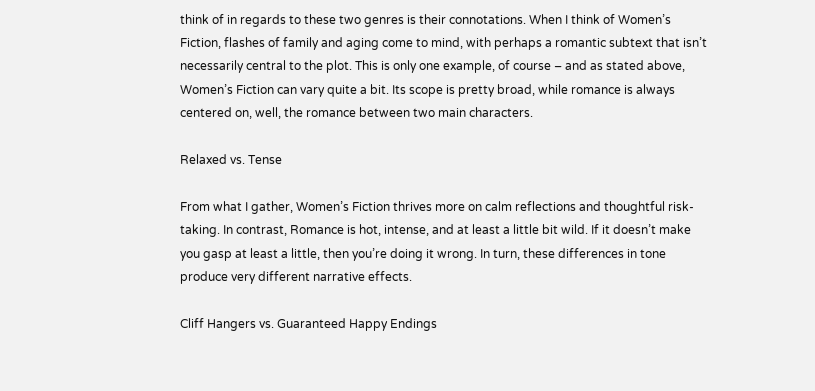think of in regards to these two genres is their connotations. When I think of Women’s Fiction, flashes of family and aging come to mind, with perhaps a romantic subtext that isn’t necessarily central to the plot. This is only one example, of course – and as stated above, Women’s Fiction can vary quite a bit. Its scope is pretty broad, while romance is always centered on, well, the romance between two main characters.

Relaxed vs. Tense

From what I gather, Women’s Fiction thrives more on calm reflections and thoughtful risk-taking. In contrast, Romance is hot, intense, and at least a little bit wild. If it doesn’t make you gasp at least a little, then you’re doing it wrong. In turn, these differences in tone produce very different narrative effects.

Cliff Hangers vs. Guaranteed Happy Endings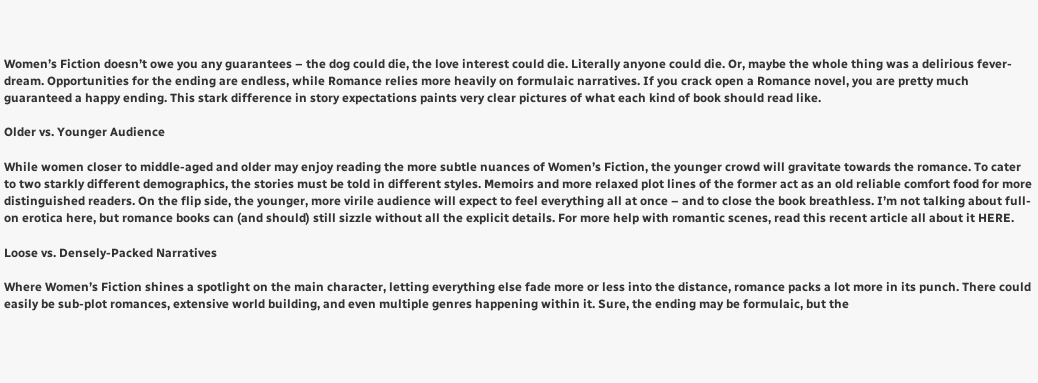Women’s Fiction doesn’t owe you any guarantees – the dog could die, the love interest could die. Literally anyone could die. Or, maybe the whole thing was a delirious fever-dream. Opportunities for the ending are endless, while Romance relies more heavily on formulaic narratives. If you crack open a Romance novel, you are pretty much guaranteed a happy ending. This stark difference in story expectations paints very clear pictures of what each kind of book should read like.

Older vs. Younger Audience

While women closer to middle-aged and older may enjoy reading the more subtle nuances of Women’s Fiction, the younger crowd will gravitate towards the romance. To cater to two starkly different demographics, the stories must be told in different styles. Memoirs and more relaxed plot lines of the former act as an old reliable comfort food for more distinguished readers. On the flip side, the younger, more virile audience will expect to feel everything all at once – and to close the book breathless. I’m not talking about full-on erotica here, but romance books can (and should) still sizzle without all the explicit details. For more help with romantic scenes, read this recent article all about it HERE.

Loose vs. Densely-Packed Narratives

Where Women’s Fiction shines a spotlight on the main character, letting everything else fade more or less into the distance, romance packs a lot more in its punch. There could easily be sub-plot romances, extensive world building, and even multiple genres happening within it. Sure, the ending may be formulaic, but the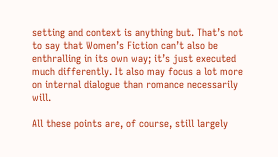setting and context is anything but. That’s not to say that Women’s Fiction can’t also be enthralling in its own way; it’s just executed much differently. It also may focus a lot more on internal dialogue than romance necessarily will.

All these points are, of course, still largely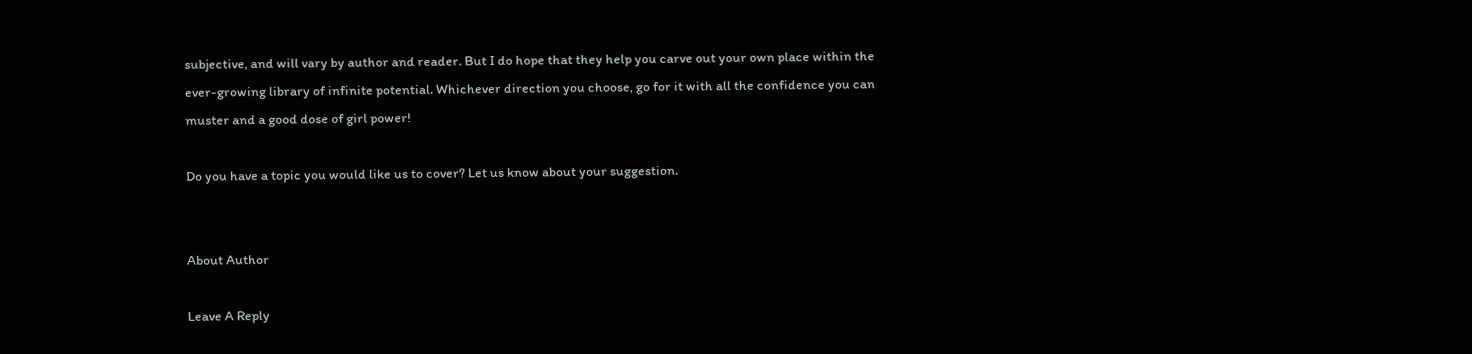subjective, and will vary by author and reader. But I do hope that they help you carve out your own place within the ever-growing library of infinite potential. Whichever direction you choose, go for it with all the confidence you can muster and a good dose of girl power!

Do you have a topic you would like us to cover? Let us know about your suggestion.


About Author

Leave A Reply